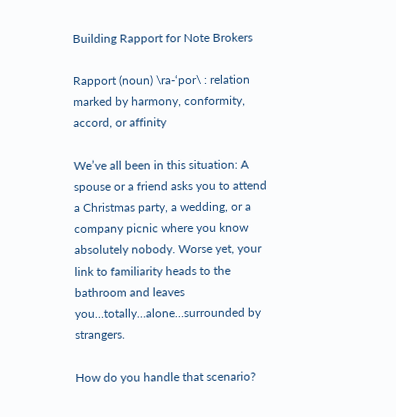Building Rapport for Note Brokers

Rapport (noun) \ra-‘por\ : relation marked by harmony, conformity, accord, or affinity

We’ve all been in this situation: A spouse or a friend asks you to attend a Christmas party, a wedding, or a company picnic where you know absolutely nobody. Worse yet, your link to familiarity heads to the bathroom and leaves you…totally…alone…surrounded by strangers.

How do you handle that scenario?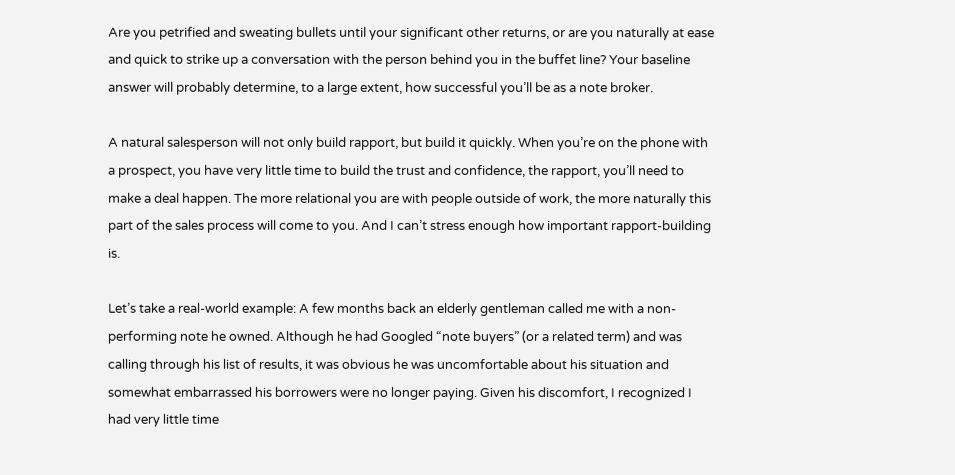Are you petrified and sweating bullets until your significant other returns, or are you naturally at ease and quick to strike up a conversation with the person behind you in the buffet line? Your baseline answer will probably determine, to a large extent, how successful you’ll be as a note broker.

A natural salesperson will not only build rapport, but build it quickly. When you’re on the phone with a prospect, you have very little time to build the trust and confidence, the rapport, you’ll need to make a deal happen. The more relational you are with people outside of work, the more naturally this part of the sales process will come to you. And I can’t stress enough how important rapport-building is.

Let’s take a real-world example: A few months back an elderly gentleman called me with a non-performing note he owned. Although he had Googled “note buyers” (or a related term) and was calling through his list of results, it was obvious he was uncomfortable about his situation and somewhat embarrassed his borrowers were no longer paying. Given his discomfort, I recognized I had very little time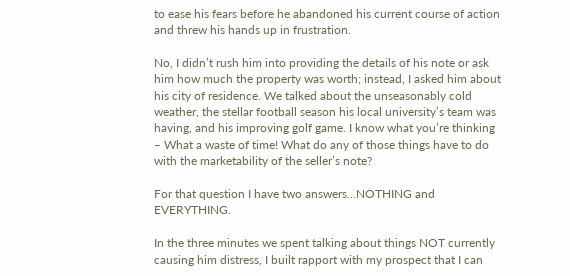to ease his fears before he abandoned his current course of action and threw his hands up in frustration.

No, I didn’t rush him into providing the details of his note or ask him how much the property was worth; instead, I asked him about his city of residence. We talked about the unseasonably cold weather, the stellar football season his local university’s team was having, and his improving golf game. I know what you’re thinking – What a waste of time! What do any of those things have to do with the marketability of the seller’s note?

For that question I have two answers…NOTHING and EVERYTHING.

In the three minutes we spent talking about things NOT currently causing him distress, I built rapport with my prospect that I can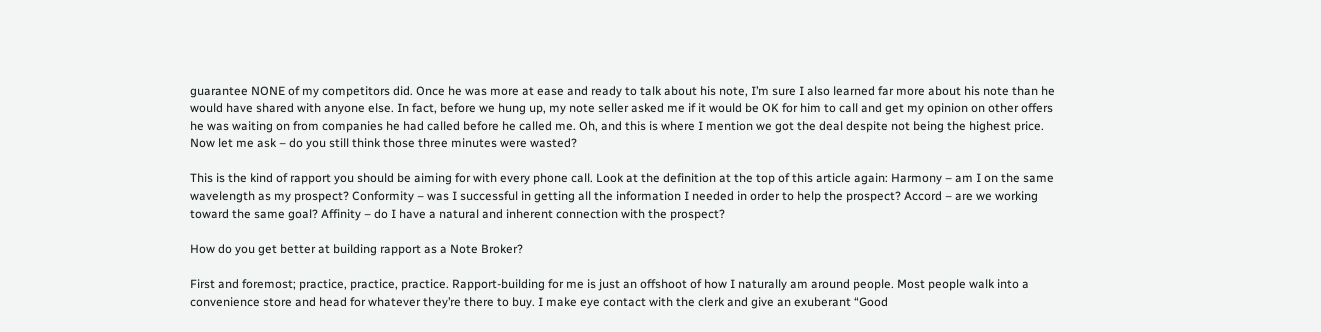guarantee NONE of my competitors did. Once he was more at ease and ready to talk about his note, I’m sure I also learned far more about his note than he would have shared with anyone else. In fact, before we hung up, my note seller asked me if it would be OK for him to call and get my opinion on other offers he was waiting on from companies he had called before he called me. Oh, and this is where I mention we got the deal despite not being the highest price. Now let me ask – do you still think those three minutes were wasted?

This is the kind of rapport you should be aiming for with every phone call. Look at the definition at the top of this article again: Harmony – am I on the same wavelength as my prospect? Conformity – was I successful in getting all the information I needed in order to help the prospect? Accord – are we working toward the same goal? Affinity – do I have a natural and inherent connection with the prospect?

How do you get better at building rapport as a Note Broker?

First and foremost; practice, practice, practice. Rapport-building for me is just an offshoot of how I naturally am around people. Most people walk into a convenience store and head for whatever they’re there to buy. I make eye contact with the clerk and give an exuberant “Good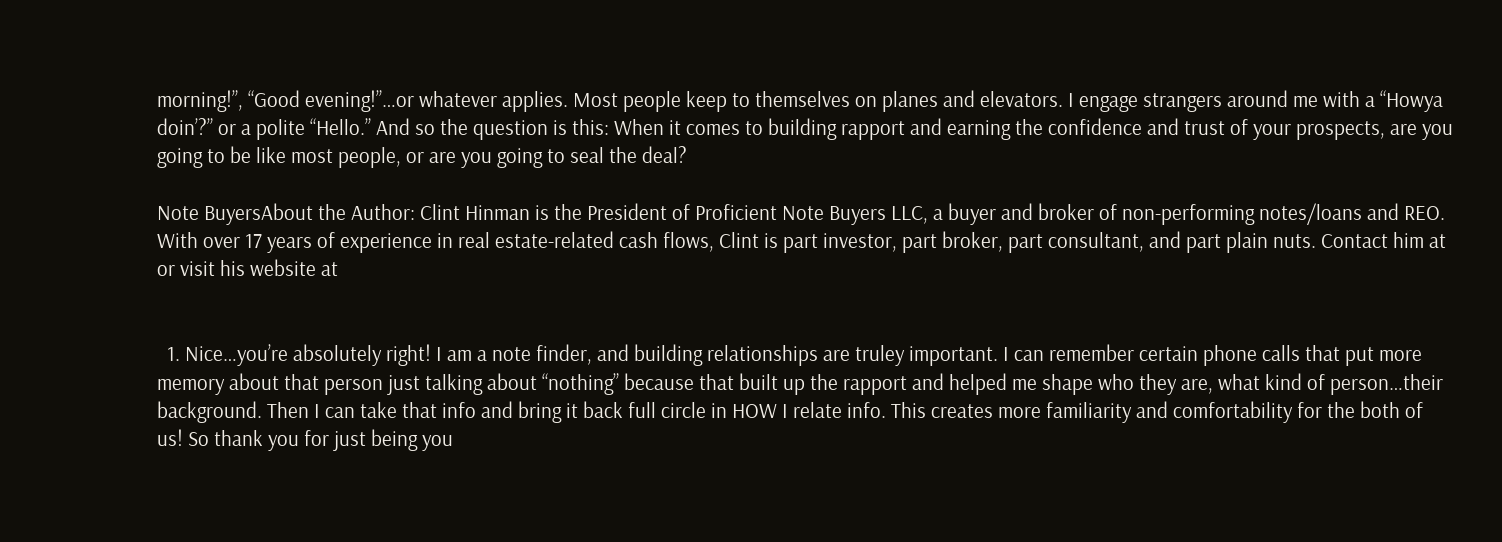morning!”, “Good evening!”…or whatever applies. Most people keep to themselves on planes and elevators. I engage strangers around me with a “Howya doin’?” or a polite “Hello.” And so the question is this: When it comes to building rapport and earning the confidence and trust of your prospects, are you going to be like most people, or are you going to seal the deal?

Note BuyersAbout the Author: Clint Hinman is the President of Proficient Note Buyers LLC, a buyer and broker of non-performing notes/loans and REO. With over 17 years of experience in real estate-related cash flows, Clint is part investor, part broker, part consultant, and part plain nuts. Contact him at or visit his website at


  1. Nice…you’re absolutely right! I am a note finder, and building relationships are truley important. I can remember certain phone calls that put more memory about that person just talking about “nothing” because that built up the rapport and helped me shape who they are, what kind of person…their background. Then I can take that info and bring it back full circle in HOW I relate info. This creates more familiarity and comfortability for the both of us! So thank you for just being you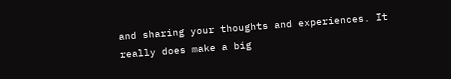and sharing your thoughts and experiences. It really does make a big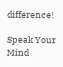difference!

Speak Your Mind